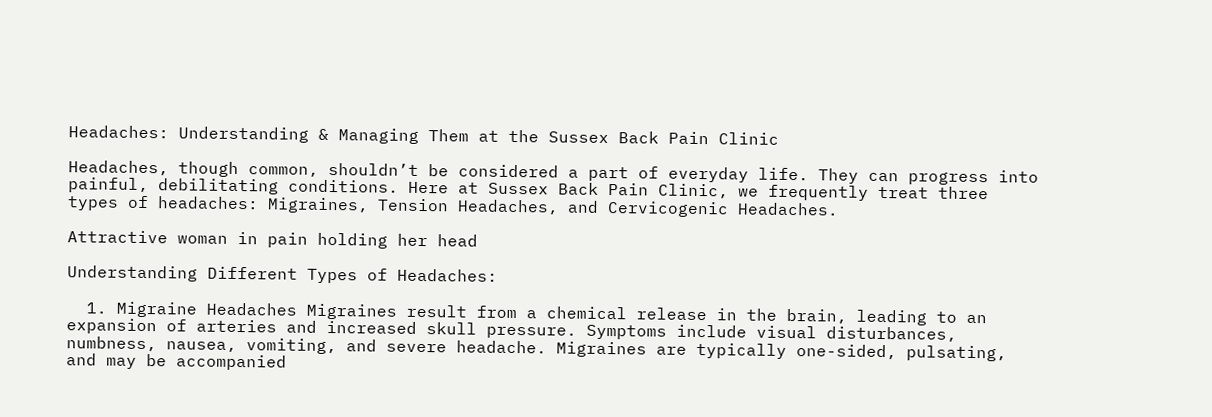Headaches: Understanding & Managing Them at the Sussex Back Pain Clinic

Headaches, though common, shouldn’t be considered a part of everyday life. They can progress into painful, debilitating conditions. Here at Sussex Back Pain Clinic, we frequently treat three types of headaches: Migraines, Tension Headaches, and Cervicogenic Headaches.

Attractive woman in pain holding her head

Understanding Different Types of Headaches:

  1. Migraine Headaches Migraines result from a chemical release in the brain, leading to an expansion of arteries and increased skull pressure. Symptoms include visual disturbances, numbness, nausea, vomiting, and severe headache. Migraines are typically one-sided, pulsating, and may be accompanied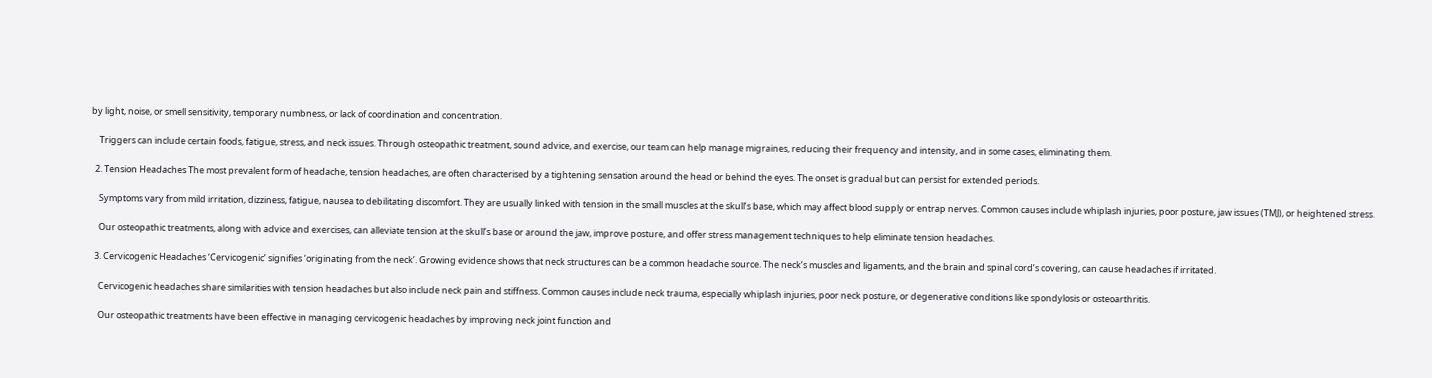by light, noise, or smell sensitivity, temporary numbness, or lack of coordination and concentration.

    Triggers can include certain foods, fatigue, stress, and neck issues. Through osteopathic treatment, sound advice, and exercise, our team can help manage migraines, reducing their frequency and intensity, and in some cases, eliminating them.

  2. Tension Headaches The most prevalent form of headache, tension headaches, are often characterised by a tightening sensation around the head or behind the eyes. The onset is gradual but can persist for extended periods.

    Symptoms vary from mild irritation, dizziness, fatigue, nausea to debilitating discomfort. They are usually linked with tension in the small muscles at the skull’s base, which may affect blood supply or entrap nerves. Common causes include whiplash injuries, poor posture, jaw issues (TMJ), or heightened stress.

    Our osteopathic treatments, along with advice and exercises, can alleviate tension at the skull’s base or around the jaw, improve posture, and offer stress management techniques to help eliminate tension headaches.

  3. Cervicogenic Headaches ‘Cervicogenic’ signifies ‘originating from the neck’. Growing evidence shows that neck structures can be a common headache source. The neck’s muscles and ligaments, and the brain and spinal cord’s covering, can cause headaches if irritated.

    Cervicogenic headaches share similarities with tension headaches but also include neck pain and stiffness. Common causes include neck trauma, especially whiplash injuries, poor neck posture, or degenerative conditions like spondylosis or osteoarthritis.

    Our osteopathic treatments have been effective in managing cervicogenic headaches by improving neck joint function and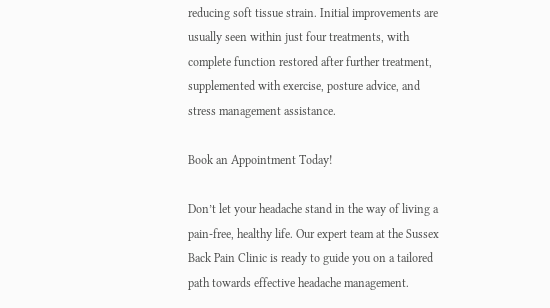reducing soft tissue strain. Initial improvements are usually seen within just four treatments, with complete function restored after further treatment, supplemented with exercise, posture advice, and stress management assistance.

Book an Appointment Today!

Don’t let your headache stand in the way of living a pain-free, healthy life. Our expert team at the Sussex Back Pain Clinic is ready to guide you on a tailored path towards effective headache management.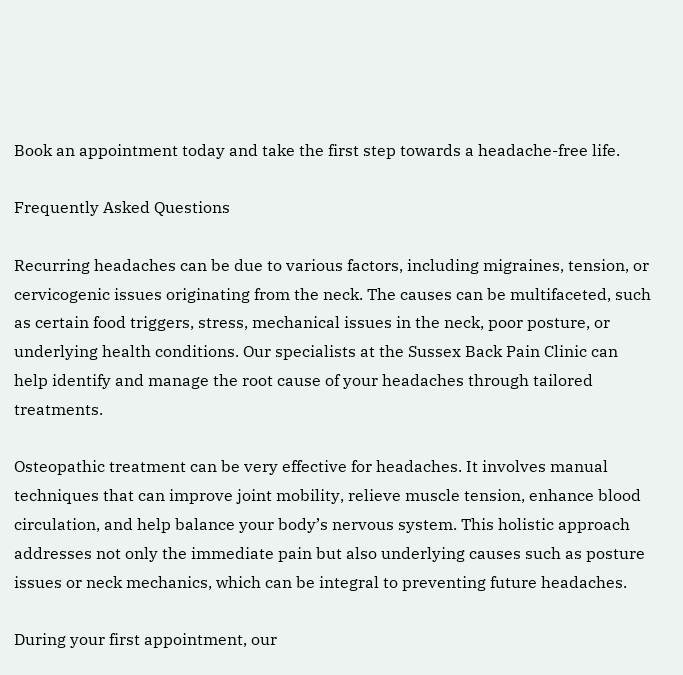Book an appointment today and take the first step towards a headache-free life.

Frequently Asked Questions

Recurring headaches can be due to various factors, including migraines, tension, or cervicogenic issues originating from the neck. The causes can be multifaceted, such as certain food triggers, stress, mechanical issues in the neck, poor posture, or underlying health conditions. Our specialists at the Sussex Back Pain Clinic can help identify and manage the root cause of your headaches through tailored treatments.

Osteopathic treatment can be very effective for headaches. It involves manual techniques that can improve joint mobility, relieve muscle tension, enhance blood circulation, and help balance your body’s nervous system. This holistic approach addresses not only the immediate pain but also underlying causes such as posture issues or neck mechanics, which can be integral to preventing future headaches.

During your first appointment, our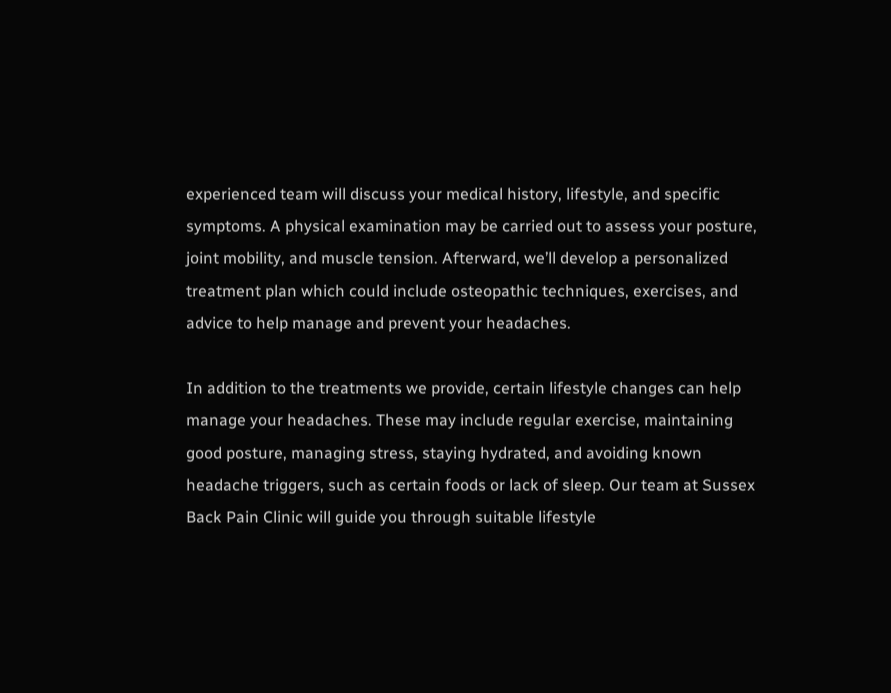experienced team will discuss your medical history, lifestyle, and specific symptoms. A physical examination may be carried out to assess your posture, joint mobility, and muscle tension. Afterward, we’ll develop a personalized treatment plan which could include osteopathic techniques, exercises, and advice to help manage and prevent your headaches.

In addition to the treatments we provide, certain lifestyle changes can help manage your headaches. These may include regular exercise, maintaining good posture, managing stress, staying hydrated, and avoiding known headache triggers, such as certain foods or lack of sleep. Our team at Sussex Back Pain Clinic will guide you through suitable lifestyle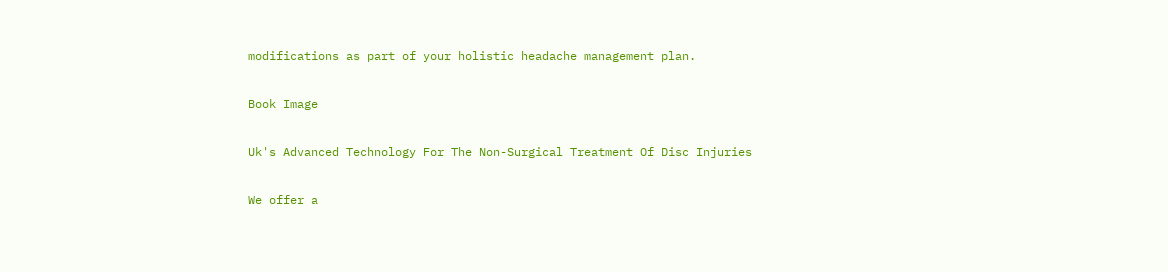modifications as part of your holistic headache management plan.

Book Image

Uk's Advanced Technology For The Non-Surgical Treatment Of Disc Injuries

We offer a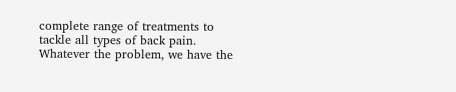complete range of treatments to tackle all types of back pain. Whatever the problem, we have the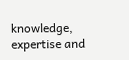knowledge, expertise and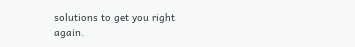solutions to get you right again.